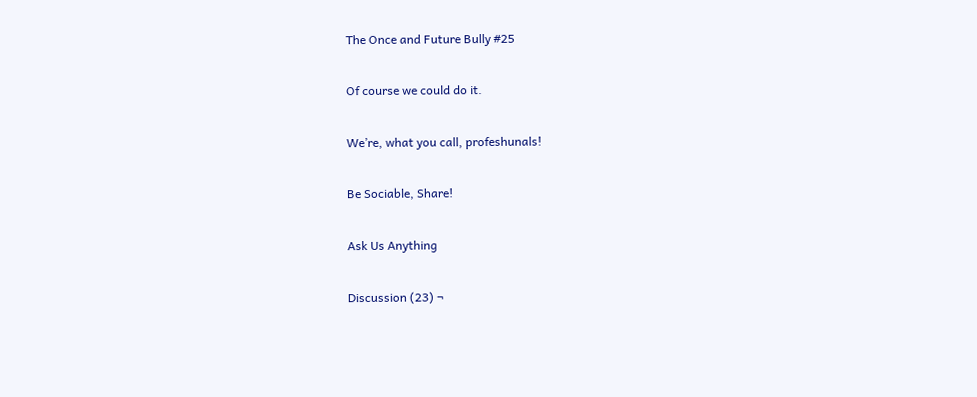The Once and Future Bully #25

Of course we could do it.

We’re, what you call, profeshunals!

Be Sociable, Share!

Ask Us Anything

Discussion (23) ¬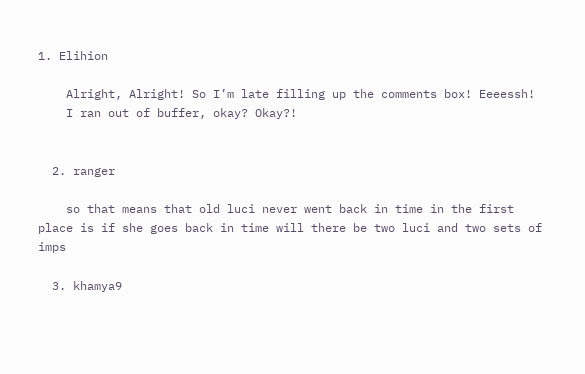1. Elihion

    Alright, Alright! So I’m late filling up the comments box! Eeeessh!
    I ran out of buffer, okay? Okay?!


  2. ranger

    so that means that old luci never went back in time in the first place is if she goes back in time will there be two luci and two sets of imps

  3. khamya9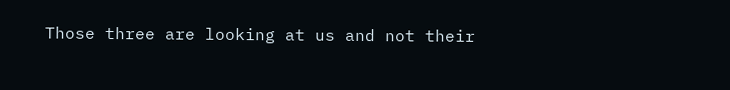Those three are looking at us and not their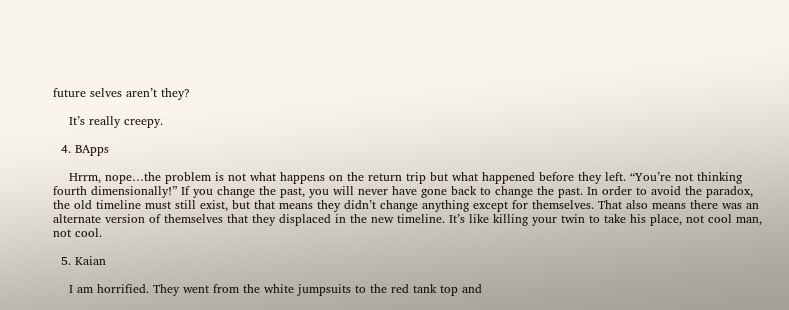future selves aren’t they?

    It’s really creepy.

  4. BApps

    Hrrm, nope…the problem is not what happens on the return trip but what happened before they left. “You’re not thinking fourth dimensionally!” If you change the past, you will never have gone back to change the past. In order to avoid the paradox, the old timeline must still exist, but that means they didn’t change anything except for themselves. That also means there was an alternate version of themselves that they displaced in the new timeline. It’s like killing your twin to take his place, not cool man, not cool.

  5. Kaian

    I am horrified. They went from the white jumpsuits to the red tank top and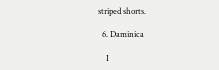striped shorts.

  6. Daminica

    I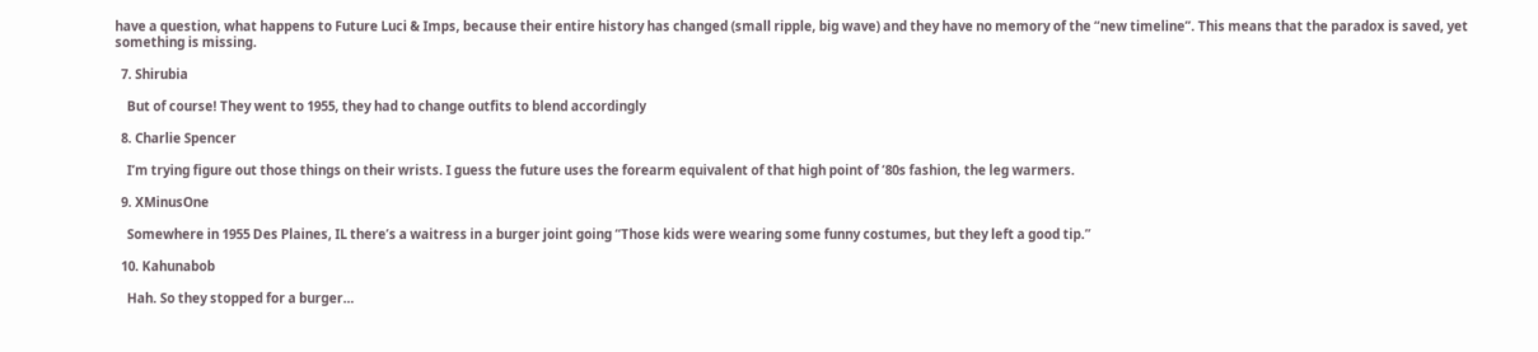have a question, what happens to Future Luci & Imps, because their entire history has changed (small ripple, big wave) and they have no memory of the “new timeline”. This means that the paradox is saved, yet something is missing.

  7. Shirubia

    But of course! They went to 1955, they had to change outfits to blend accordingly

  8. Charlie Spencer

    I’m trying figure out those things on their wrists. I guess the future uses the forearm equivalent of that high point of ’80s fashion, the leg warmers.

  9. XMinusOne

    Somewhere in 1955 Des Plaines, IL there’s a waitress in a burger joint going “Those kids were wearing some funny costumes, but they left a good tip.”

  10. Kahunabob

    Hah. So they stopped for a burger…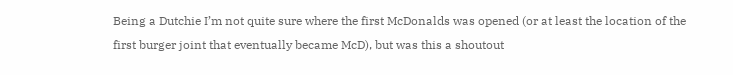Being a Dutchie I’m not quite sure where the first McDonalds was opened (or at least the location of the first burger joint that eventually became McD), but was this a shoutout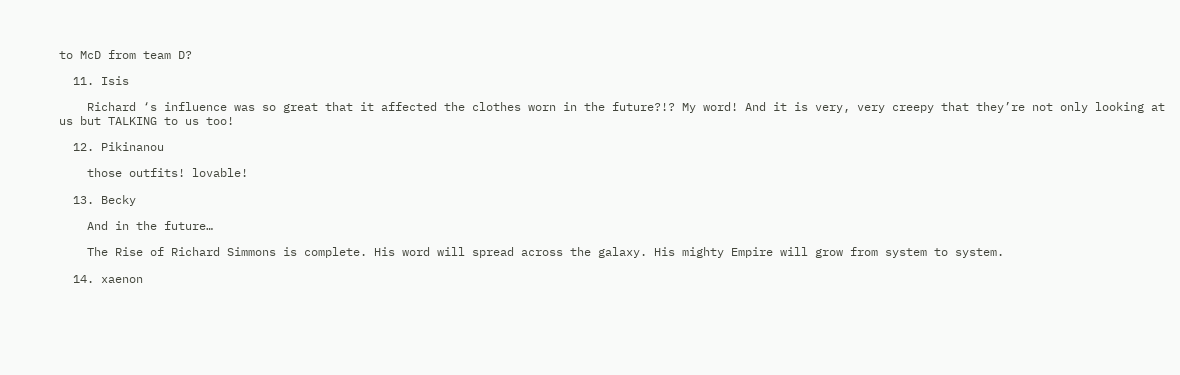to McD from team D?

  11. Isis

    Richard ‘s influence was so great that it affected the clothes worn in the future?!? My word! And it is very, very creepy that they’re not only looking at us but TALKING to us too!

  12. Pikinanou

    those outfits! lovable!

  13. Becky

    And in the future…

    The Rise of Richard Simmons is complete. His word will spread across the galaxy. His mighty Empire will grow from system to system.

  14. xaenon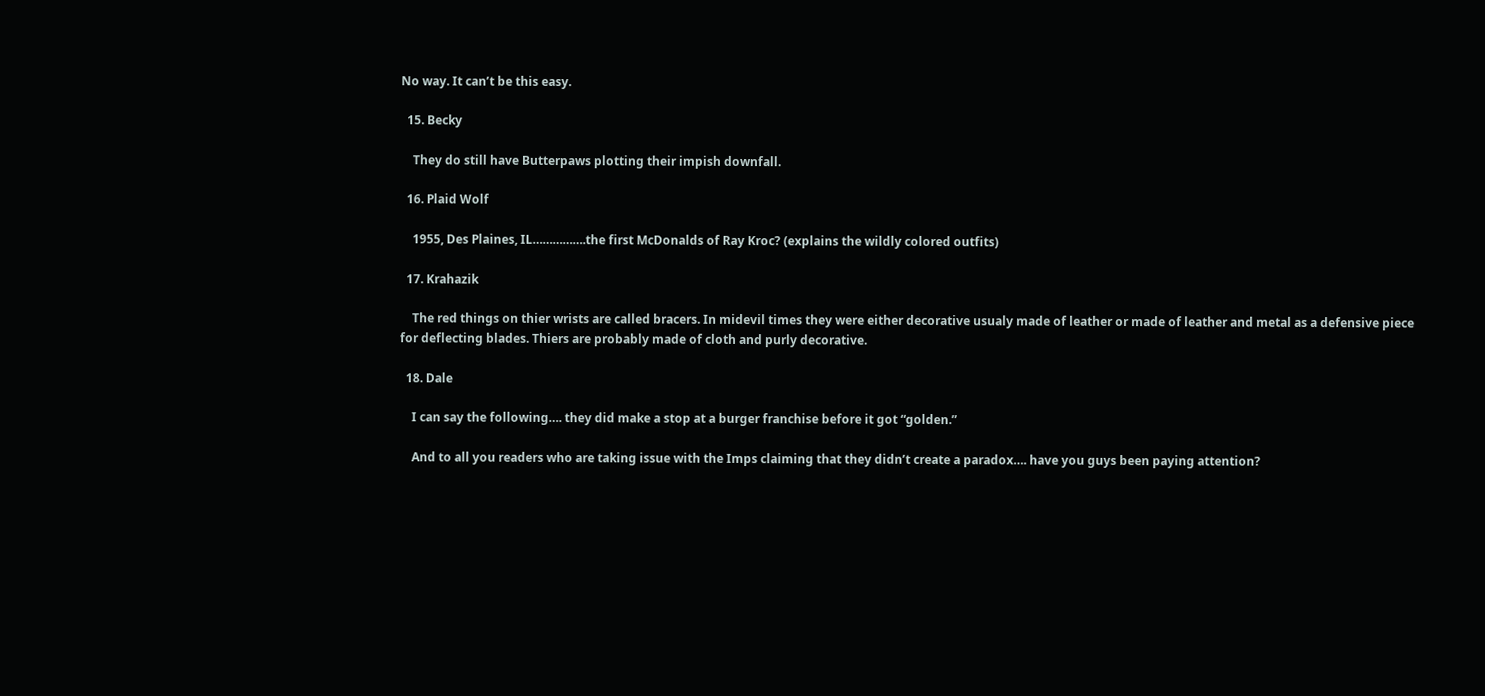No way. It can’t be this easy.

  15. Becky

    They do still have Butterpaws plotting their impish downfall.

  16. Plaid Wolf

    1955, Des Plaines, IL…………….the first McDonalds of Ray Kroc? (explains the wildly colored outfits)

  17. Krahazik

    The red things on thier wrists are called bracers. In midevil times they were either decorative usualy made of leather or made of leather and metal as a defensive piece for deflecting blades. Thiers are probably made of cloth and purly decorative.

  18. Dale

    I can say the following…. they did make a stop at a burger franchise before it got “golden.”

    And to all you readers who are taking issue with the Imps claiming that they didn’t create a paradox…. have you guys been paying attention?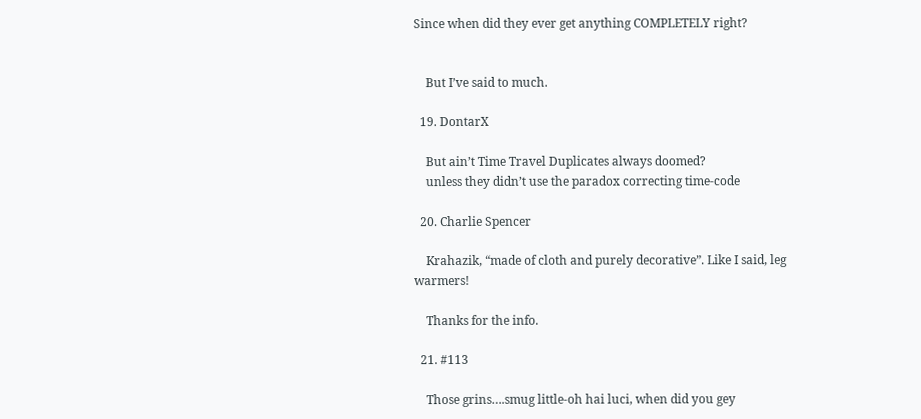Since when did they ever get anything COMPLETELY right?


    But I’ve said to much.

  19. DontarX

    But ain’t Time Travel Duplicates always doomed?
    unless they didn’t use the paradox correcting time-code

  20. Charlie Spencer

    Krahazik, “made of cloth and purely decorative”. Like I said, leg warmers!

    Thanks for the info.

  21. #113

    Those grins….smug little-oh hai luci, when did you gey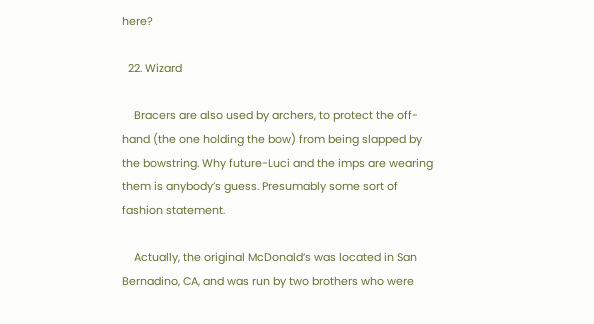here?

  22. Wizard

    Bracers are also used by archers, to protect the off-hand (the one holding the bow) from being slapped by the bowstring. Why future-Luci and the imps are wearing them is anybody’s guess. Presumably some sort of fashion statement.

    Actually, the original McDonald’s was located in San Bernadino, CA, and was run by two brothers who were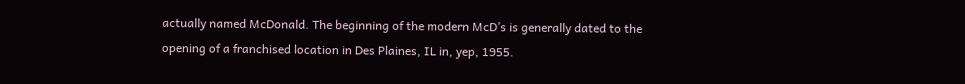actually named McDonald. The beginning of the modern McD’s is generally dated to the opening of a franchised location in Des Plaines, IL in, yep, 1955.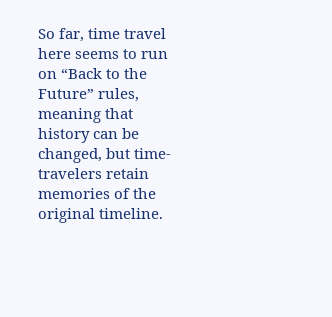So far, time travel here seems to run on “Back to the Future” rules, meaning that history can be changed, but time-travelers retain memories of the original timeline.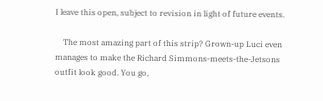I leave this open, subject to revision in light of future events.

    The most amazing part of this strip? Grown-up Luci even manages to make the Richard Simmons-meets-the-Jetsons outfit look good. You go,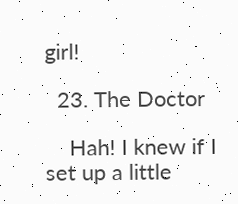girl!

  23. The Doctor

    Hah! I knew if I set up a little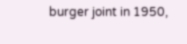burger joint in 1950,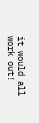it would all work out!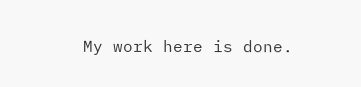My work here is done.